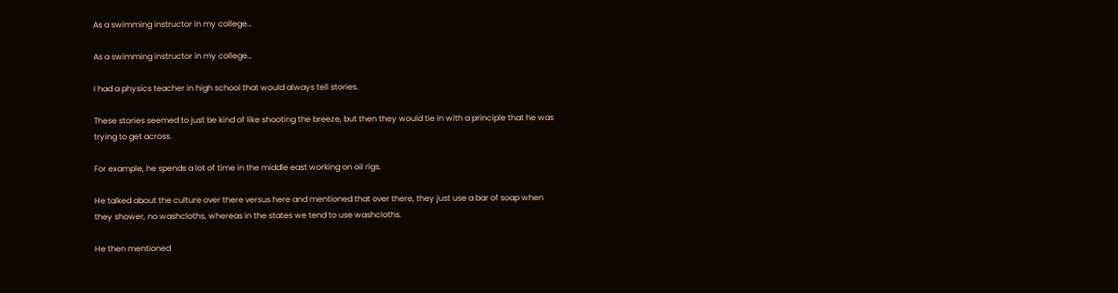As a swimming instructor in my college…

As a swimming instructor in my college…

I had a physics teacher in high school that would always tell stories.

These stories seemed to just be kind of like shooting the breeze, but then they would tie in with a principle that he was trying to get across.

For example, he spends a lot of time in the middle east working on oil rigs.

He talked about the culture over there versus here and mentioned that over there, they just use a bar of soap when they shower, no washcloths, whereas in the states we tend to use washcloths.

He then mentioned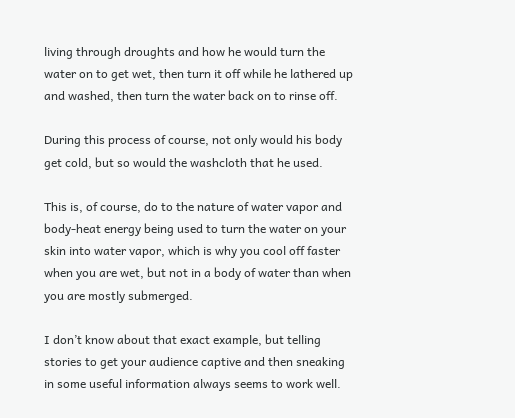living through droughts and how he would turn the water on to get wet, then turn it off while he lathered up and washed, then turn the water back on to rinse off.

During this process of course, not only would his body get cold, but so would the washcloth that he used.

This is, of course, do to the nature of water vapor and body-heat energy being used to turn the water on your skin into water vapor, which is why you cool off faster when you are wet, but not in a body of water than when you are mostly submerged.

I don’t know about that exact example, but telling stories to get your audience captive and then sneaking in some useful information always seems to work well.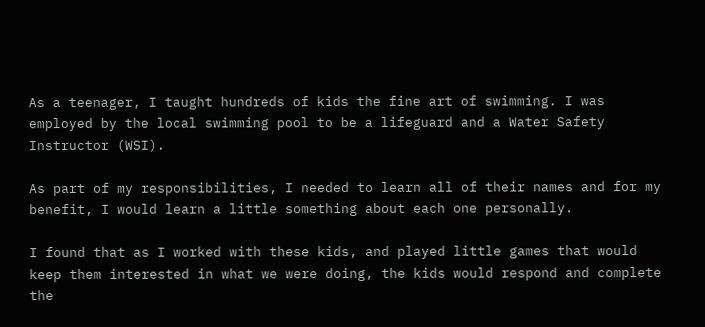As a teenager, I taught hundreds of kids the fine art of swimming. I was employed by the local swimming pool to be a lifeguard and a Water Safety Instructor (WSI).

As part of my responsibilities, I needed to learn all of their names and for my benefit, I would learn a little something about each one personally.

I found that as I worked with these kids, and played little games that would keep them interested in what we were doing, the kids would respond and complete the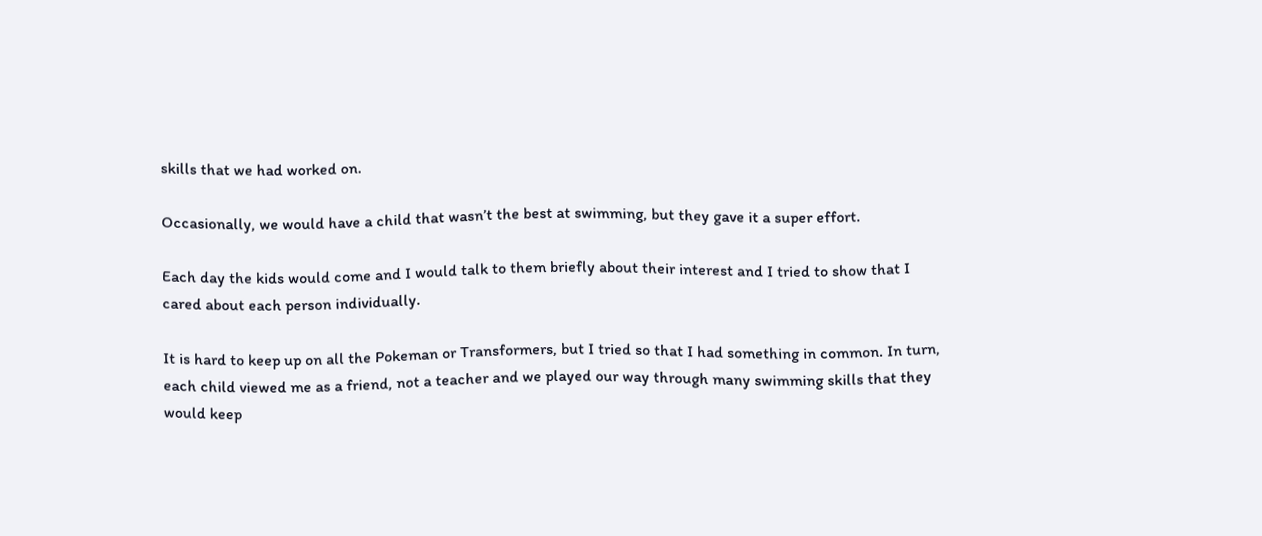skills that we had worked on.

Occasionally, we would have a child that wasn’t the best at swimming, but they gave it a super effort.

Each day the kids would come and I would talk to them briefly about their interest and I tried to show that I cared about each person individually.

It is hard to keep up on all the Pokeman or Transformers, but I tried so that I had something in common. In turn, each child viewed me as a friend, not a teacher and we played our way through many swimming skills that they would keep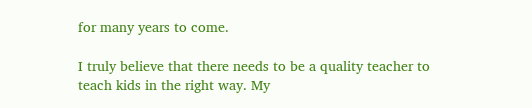for many years to come.

I truly believe that there needs to be a quality teacher to teach kids in the right way. My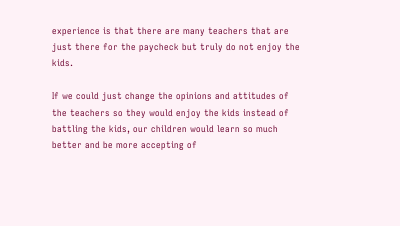experience is that there are many teachers that are just there for the paycheck but truly do not enjoy the kids.

If we could just change the opinions and attitudes of the teachers so they would enjoy the kids instead of battling the kids, our children would learn so much better and be more accepting of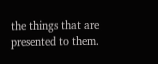the things that are presented to them.